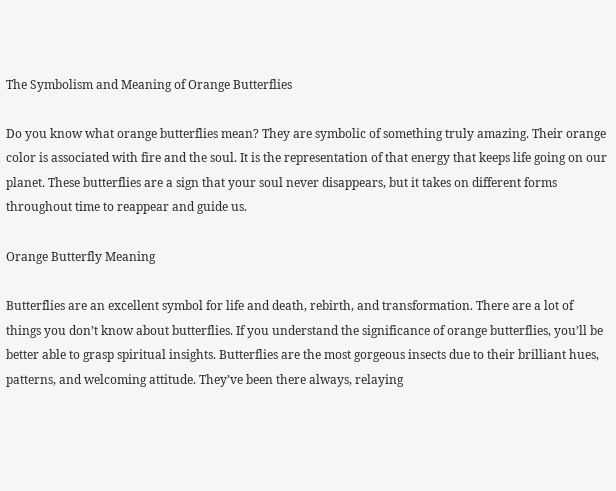The Symbolism and Meaning of Orange Butterflies

Do you know what orange butterflies mean? They are symbolic of something truly amazing. Their orange color is associated with fire and the soul. It is the representation of that energy that keeps life going on our planet. These butterflies are a sign that your soul never disappears, but it takes on different forms throughout time to reappear and guide us.

Orange Butterfly Meaning

Butterflies are an excellent symbol for life and death, rebirth, and transformation. There are a lot of things you don’t know about butterflies. If you understand the significance of orange butterflies, you’ll be better able to grasp spiritual insights. Butterflies are the most gorgeous insects due to their brilliant hues, patterns, and welcoming attitude. They’ve been there always, relaying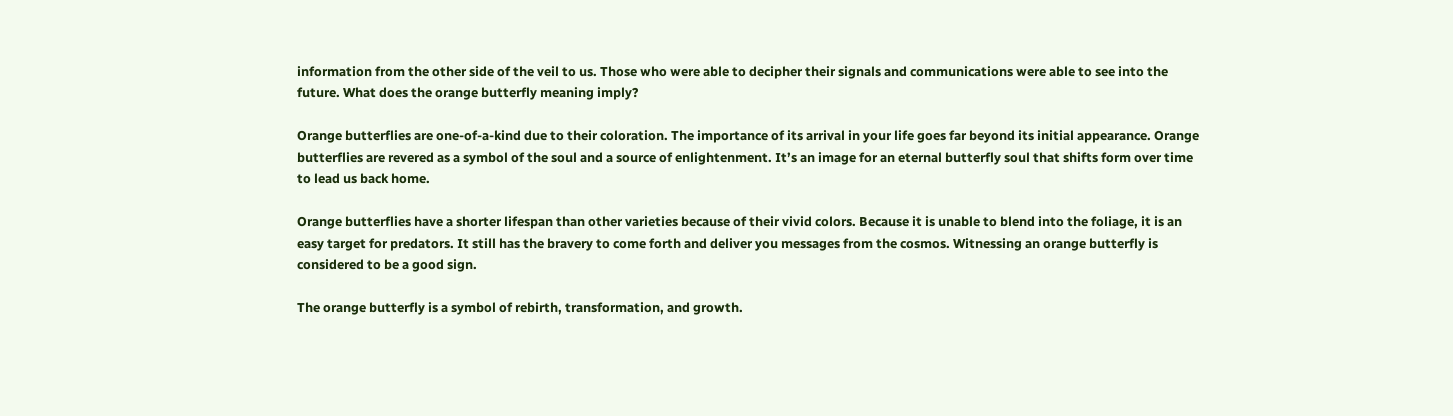information from the other side of the veil to us. Those who were able to decipher their signals and communications were able to see into the future. What does the orange butterfly meaning imply?

Orange butterflies are one-of-a-kind due to their coloration. The importance of its arrival in your life goes far beyond its initial appearance. Orange butterflies are revered as a symbol of the soul and a source of enlightenment. It’s an image for an eternal butterfly soul that shifts form over time to lead us back home.

Orange butterflies have a shorter lifespan than other varieties because of their vivid colors. Because it is unable to blend into the foliage, it is an easy target for predators. It still has the bravery to come forth and deliver you messages from the cosmos. Witnessing an orange butterfly is considered to be a good sign.

The orange butterfly is a symbol of rebirth, transformation, and growth.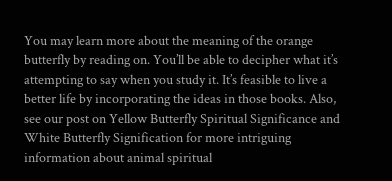You may learn more about the meaning of the orange butterfly by reading on. You’ll be able to decipher what it’s attempting to say when you study it. It’s feasible to live a better life by incorporating the ideas in those books. Also, see our post on Yellow Butterfly Spiritual Significance and White Butterfly Signification for more intriguing information about animal spiritual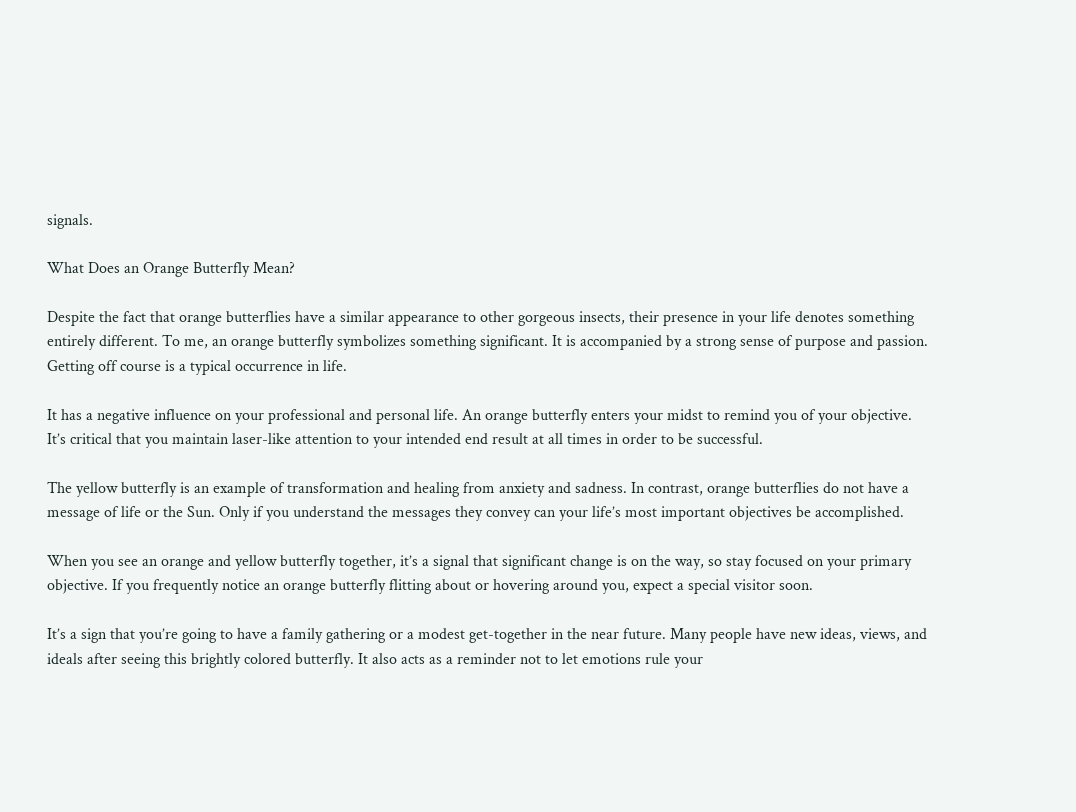signals.

What Does an Orange Butterfly Mean?

Despite the fact that orange butterflies have a similar appearance to other gorgeous insects, their presence in your life denotes something entirely different. To me, an orange butterfly symbolizes something significant. It is accompanied by a strong sense of purpose and passion. Getting off course is a typical occurrence in life.

It has a negative influence on your professional and personal life. An orange butterfly enters your midst to remind you of your objective. It’s critical that you maintain laser-like attention to your intended end result at all times in order to be successful.

The yellow butterfly is an example of transformation and healing from anxiety and sadness. In contrast, orange butterflies do not have a message of life or the Sun. Only if you understand the messages they convey can your life’s most important objectives be accomplished.

When you see an orange and yellow butterfly together, it’s a signal that significant change is on the way, so stay focused on your primary objective. If you frequently notice an orange butterfly flitting about or hovering around you, expect a special visitor soon.

It’s a sign that you’re going to have a family gathering or a modest get-together in the near future. Many people have new ideas, views, and ideals after seeing this brightly colored butterfly. It also acts as a reminder not to let emotions rule your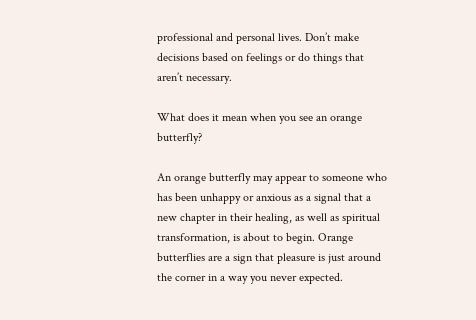professional and personal lives. Don’t make decisions based on feelings or do things that aren’t necessary.

What does it mean when you see an orange butterfly?

An orange butterfly may appear to someone who has been unhappy or anxious as a signal that a new chapter in their healing, as well as spiritual transformation, is about to begin. Orange butterflies are a sign that pleasure is just around the corner in a way you never expected.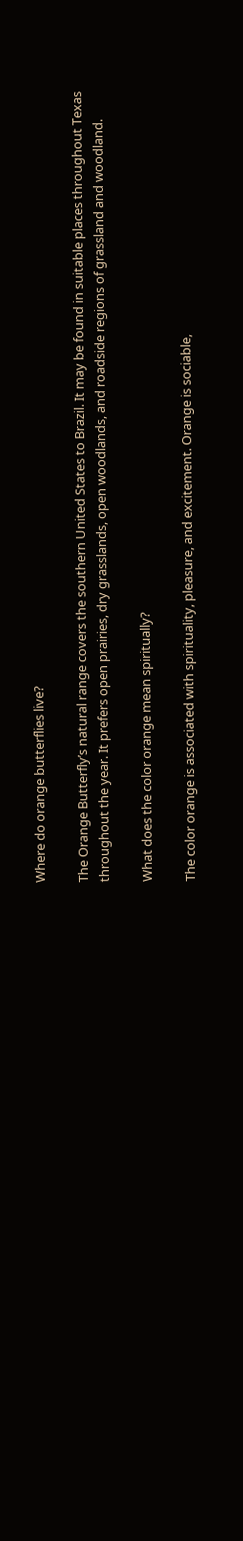Where do orange butterflies live?

The Orange Butterfly’s natural range covers the southern United States to Brazil. It may be found in suitable places throughout Texas throughout the year. It prefers open prairies, dry grasslands, open woodlands, and roadside regions of grassland and woodland.

What does the color orange mean spiritually?

The color orange is associated with spirituality, pleasure, and excitement. Orange is sociable,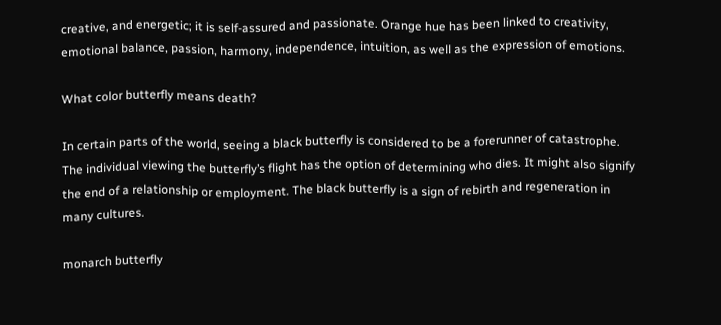creative, and energetic; it is self-assured and passionate. Orange hue has been linked to creativity, emotional balance, passion, harmony, independence, intuition, as well as the expression of emotions.

What color butterfly means death?

In certain parts of the world, seeing a black butterfly is considered to be a forerunner of catastrophe. The individual viewing the butterfly’s flight has the option of determining who dies. It might also signify the end of a relationship or employment. The black butterfly is a sign of rebirth and regeneration in many cultures.

monarch butterfly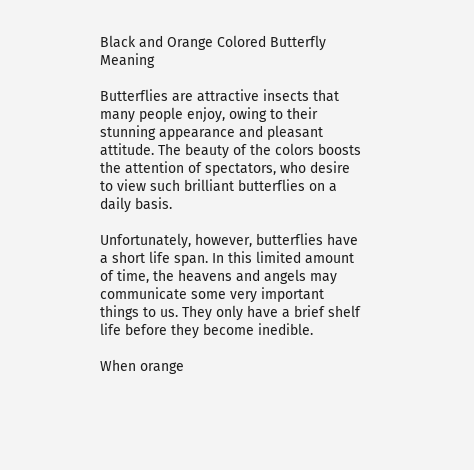Black and Orange Colored Butterfly Meaning

Butterflies are attractive insects that many people enjoy, owing to their stunning appearance and pleasant attitude. The beauty of the colors boosts the attention of spectators, who desire to view such brilliant butterflies on a daily basis.

Unfortunately, however, butterflies have a short life span. In this limited amount of time, the heavens and angels may communicate some very important things to us. They only have a brief shelf life before they become inedible.

When orange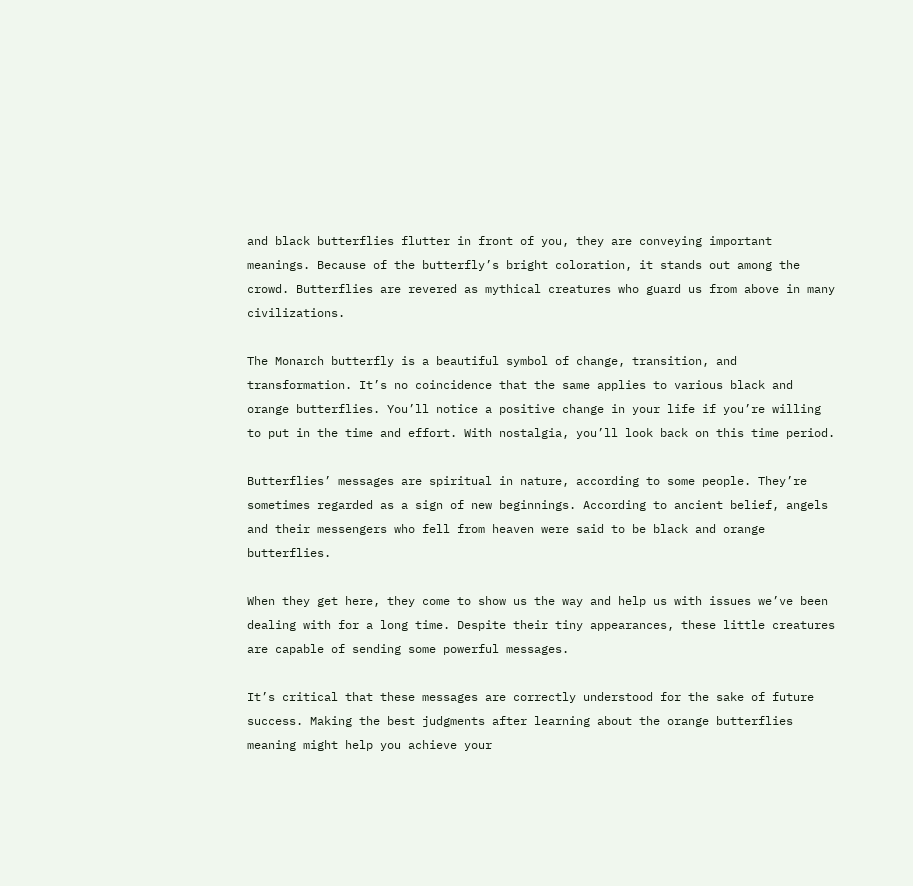and black butterflies flutter in front of you, they are conveying important meanings. Because of the butterfly’s bright coloration, it stands out among the crowd. Butterflies are revered as mythical creatures who guard us from above in many civilizations.

The Monarch butterfly is a beautiful symbol of change, transition, and transformation. It’s no coincidence that the same applies to various black and orange butterflies. You’ll notice a positive change in your life if you’re willing to put in the time and effort. With nostalgia, you’ll look back on this time period.

Butterflies’ messages are spiritual in nature, according to some people. They’re sometimes regarded as a sign of new beginnings. According to ancient belief, angels and their messengers who fell from heaven were said to be black and orange butterflies.

When they get here, they come to show us the way and help us with issues we’ve been dealing with for a long time. Despite their tiny appearances, these little creatures are capable of sending some powerful messages.

It’s critical that these messages are correctly understood for the sake of future success. Making the best judgments after learning about the orange butterflies meaning might help you achieve your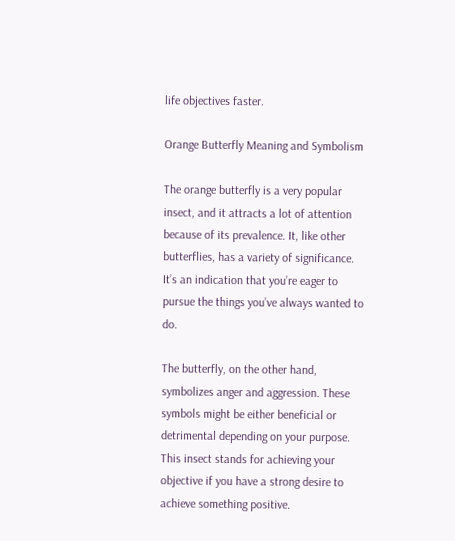life objectives faster.

Orange Butterfly Meaning and Symbolism

The orange butterfly is a very popular insect, and it attracts a lot of attention because of its prevalence. It, like other butterflies, has a variety of significance. It’s an indication that you’re eager to pursue the things you’ve always wanted to do.

The butterfly, on the other hand, symbolizes anger and aggression. These symbols might be either beneficial or detrimental depending on your purpose. This insect stands for achieving your objective if you have a strong desire to achieve something positive.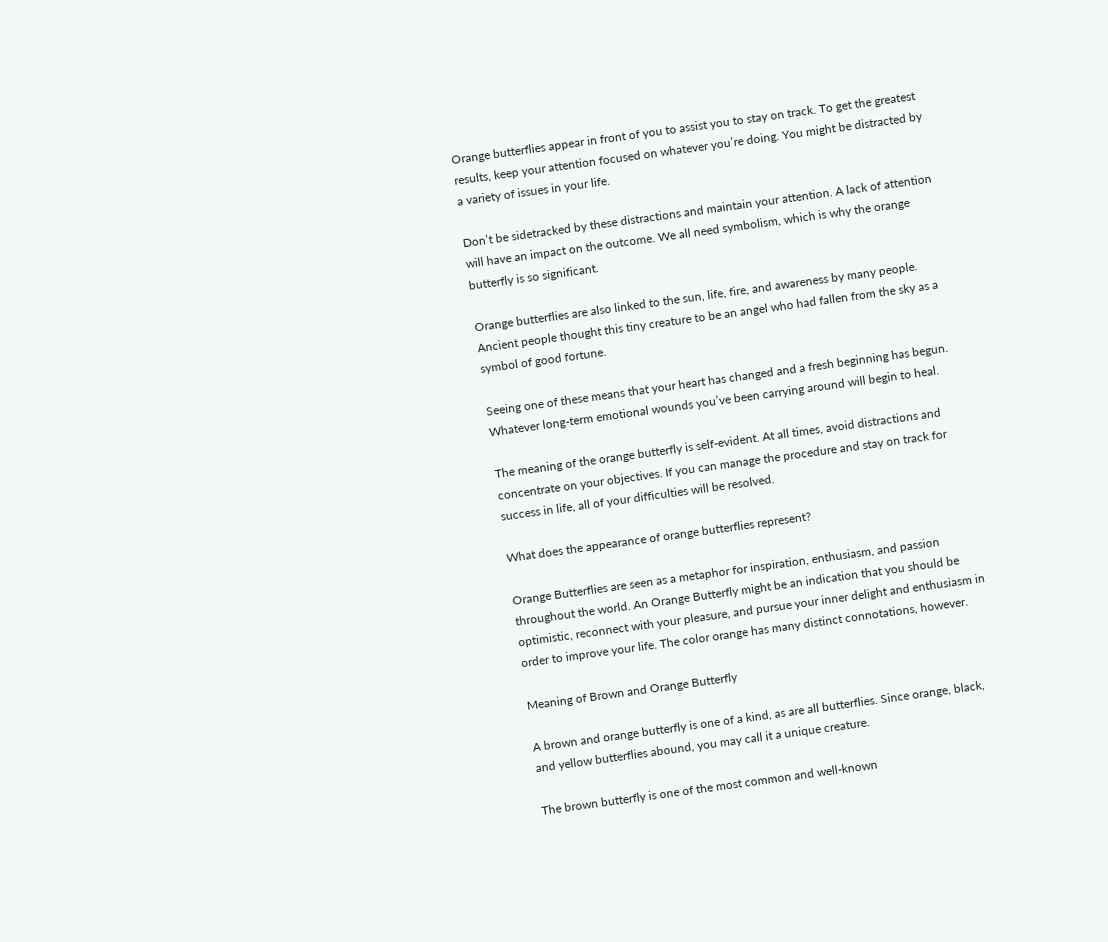Orange butterflies appear in front of you to assist you to stay on track. To get the greatest results, keep your attention focused on whatever you’re doing. You might be distracted by a variety of issues in your life.

Don’t be sidetracked by these distractions and maintain your attention. A lack of attention will have an impact on the outcome. We all need symbolism, which is why the orange butterfly is so significant.

Orange butterflies are also linked to the sun, life, fire, and awareness by many people. Ancient people thought this tiny creature to be an angel who had fallen from the sky as a symbol of good fortune.

Seeing one of these means that your heart has changed and a fresh beginning has begun. Whatever long-term emotional wounds you’ve been carrying around will begin to heal.

The meaning of the orange butterfly is self-evident. At all times, avoid distractions and concentrate on your objectives. If you can manage the procedure and stay on track for success in life, all of your difficulties will be resolved.

What does the appearance of orange butterflies represent?

Orange Butterflies are seen as a metaphor for inspiration, enthusiasm, and passion throughout the world. An Orange Butterfly might be an indication that you should be optimistic, reconnect with your pleasure, and pursue your inner delight and enthusiasm in order to improve your life. The color orange has many distinct connotations, however.

Meaning of Brown and Orange Butterfly

A brown and orange butterfly is one of a kind, as are all butterflies. Since orange, black, and yellow butterflies abound, you may call it a unique creature.

The brown butterfly is one of the most common and well-known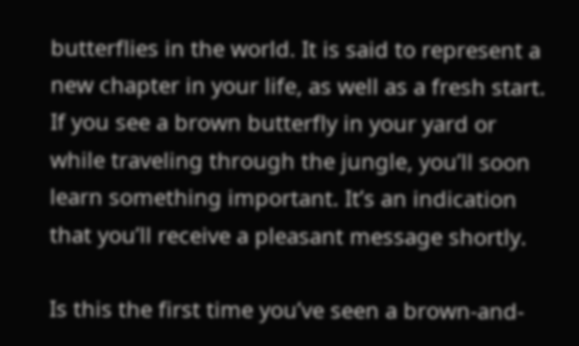butterflies in the world. It is said to represent a new chapter in your life, as well as a fresh start. If you see a brown butterfly in your yard or while traveling through the jungle, you’ll soon learn something important. It’s an indication that you’ll receive a pleasant message shortly.

Is this the first time you’ve seen a brown-and-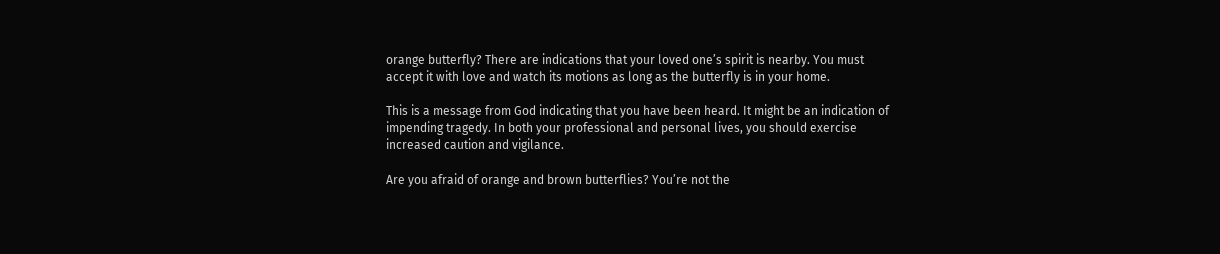orange butterfly? There are indications that your loved one’s spirit is nearby. You must accept it with love and watch its motions as long as the butterfly is in your home.

This is a message from God indicating that you have been heard. It might be an indication of impending tragedy. In both your professional and personal lives, you should exercise increased caution and vigilance.

Are you afraid of orange and brown butterflies? You’re not the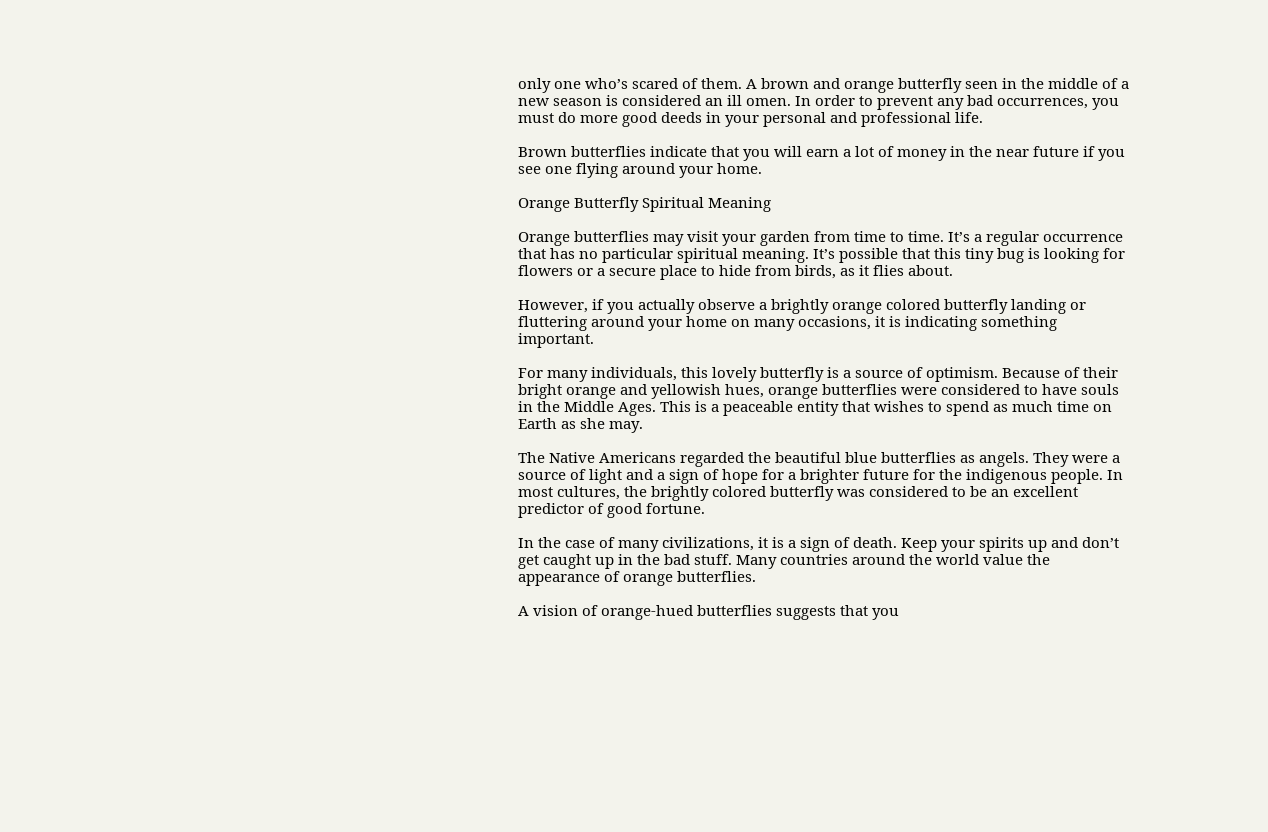only one who’s scared of them. A brown and orange butterfly seen in the middle of a new season is considered an ill omen. In order to prevent any bad occurrences, you must do more good deeds in your personal and professional life.

Brown butterflies indicate that you will earn a lot of money in the near future if you see one flying around your home.

Orange Butterfly Spiritual Meaning

Orange butterflies may visit your garden from time to time. It’s a regular occurrence that has no particular spiritual meaning. It’s possible that this tiny bug is looking for flowers or a secure place to hide from birds, as it flies about.

However, if you actually observe a brightly orange colored butterfly landing or fluttering around your home on many occasions, it is indicating something important.

For many individuals, this lovely butterfly is a source of optimism. Because of their bright orange and yellowish hues, orange butterflies were considered to have souls in the Middle Ages. This is a peaceable entity that wishes to spend as much time on Earth as she may.

The Native Americans regarded the beautiful blue butterflies as angels. They were a source of light and a sign of hope for a brighter future for the indigenous people. In most cultures, the brightly colored butterfly was considered to be an excellent predictor of good fortune.

In the case of many civilizations, it is a sign of death. Keep your spirits up and don’t get caught up in the bad stuff. Many countries around the world value the appearance of orange butterflies.

A vision of orange-hued butterflies suggests that you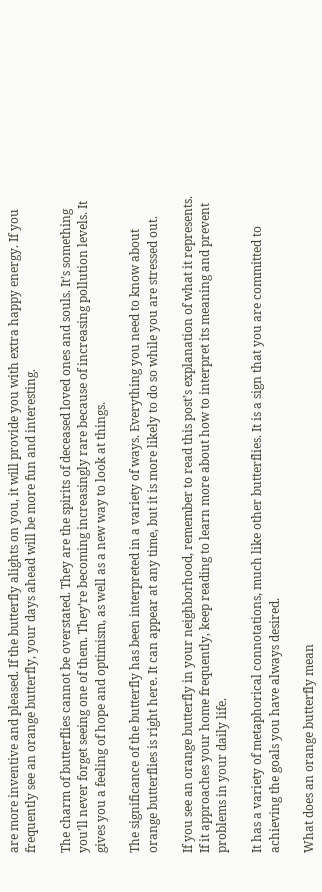are more inventive and pleased. If the butterfly alights on you, it will provide you with extra happy energy. If you frequently see an orange butterfly, your days ahead will be more fun and interesting.

The charm of butterflies cannot be overstated. They are the spirits of deceased loved ones and souls. It’s something you’ll never forget seeing one of them. They’re becoming increasingly rare because of increasing pollution levels. It gives you a feeling of hope and optimism, as well as a new way to look at things.

The significance of the butterfly has been interpreted in a variety of ways. Everything you need to know about orange butterflies is right here. It can appear at any time, but it is more likely to do so while you are stressed out.

If you see an orange butterfly in your neighborhood, remember to read this post’s explanation of what it represents. If it approaches your home frequently, keep reading to learn more about how to interpret its meaning and prevent problems in your daily life.

It has a variety of metaphorical connotations, much like other butterflies. It is a sign that you are committed to achieving the goals you have always desired.

What does an orange butterfly mean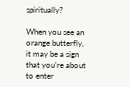spiritually?

When you see an orange butterfly, it may be a sign that you’re about to enter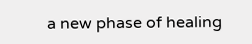a new phase of healing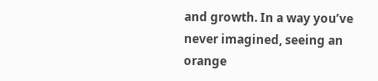and growth. In a way you’ve never imagined, seeing an orange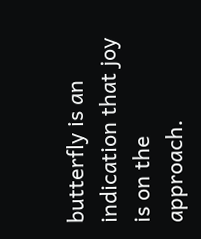butterfly is an indication that joy is on the approach.